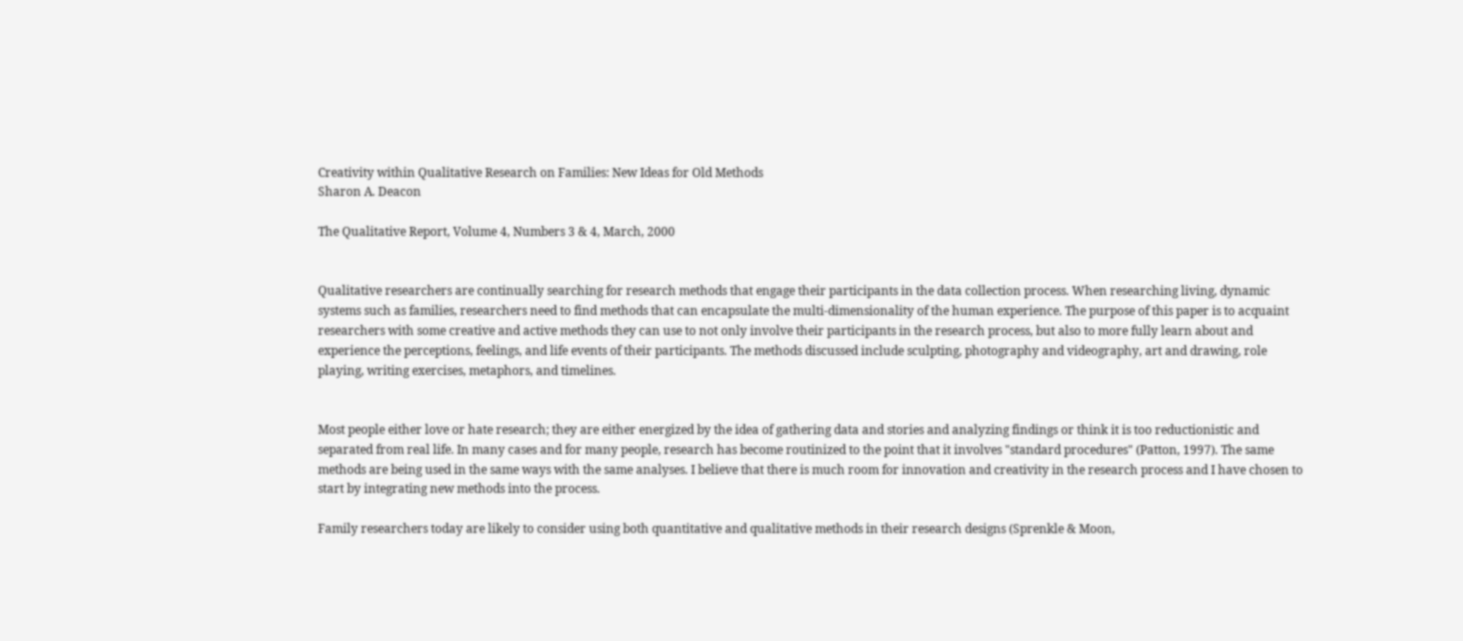Creativity within Qualitative Research on Families: New Ideas for Old Methods
Sharon A. Deacon

The Qualitative Report, Volume 4, Numbers 3 & 4, March, 2000


Qualitative researchers are continually searching for research methods that engage their participants in the data collection process. When researching living, dynamic systems such as families, researchers need to find methods that can encapsulate the multi-dimensionality of the human experience. The purpose of this paper is to acquaint researchers with some creative and active methods they can use to not only involve their participants in the research process, but also to more fully learn about and experience the perceptions, feelings, and life events of their participants. The methods discussed include sculpting, photography and videography, art and drawing, role playing, writing exercises, metaphors, and timelines.


Most people either love or hate research; they are either energized by the idea of gathering data and stories and analyzing findings or think it is too reductionistic and separated from real life. In many cases and for many people, research has become routinized to the point that it involves "standard procedures" (Patton, 1997). The same methods are being used in the same ways with the same analyses. I believe that there is much room for innovation and creativity in the research process and I have chosen to start by integrating new methods into the process.

Family researchers today are likely to consider using both quantitative and qualitative methods in their research designs (Sprenkle & Moon,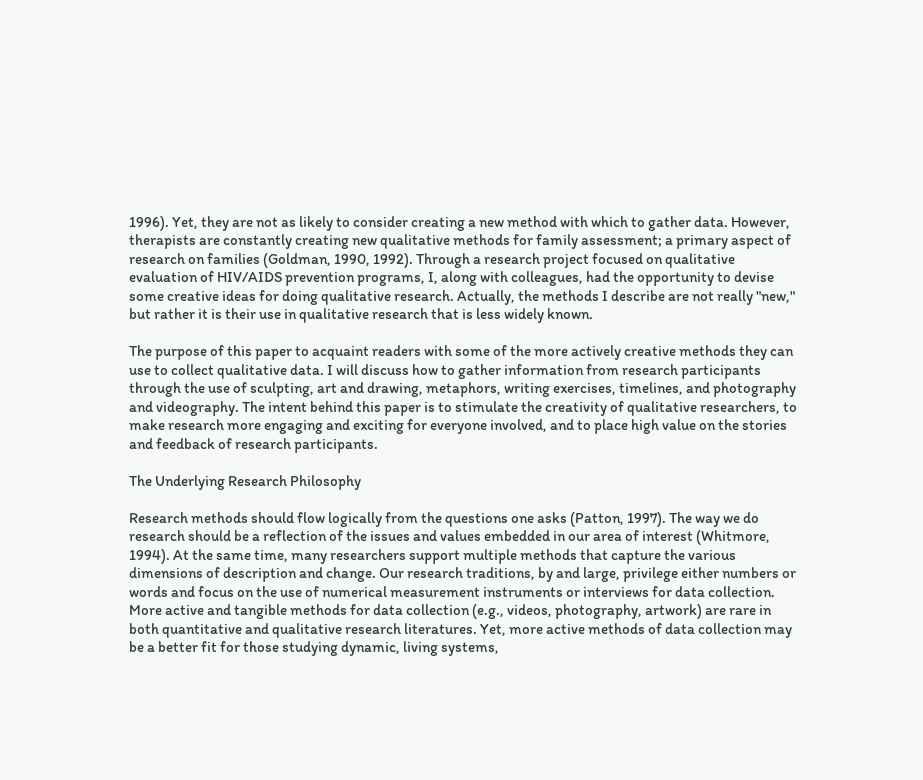1996). Yet, they are not as likely to consider creating a new method with which to gather data. However, therapists are constantly creating new qualitative methods for family assessment; a primary aspect of research on families (Goldman, 1990, 1992). Through a research project focused on qualitative evaluation of HIV/AIDS prevention programs, I, along with colleagues, had the opportunity to devise some creative ideas for doing qualitative research. Actually, the methods I describe are not really "new," but rather it is their use in qualitative research that is less widely known.

The purpose of this paper to acquaint readers with some of the more actively creative methods they can use to collect qualitative data. I will discuss how to gather information from research participants through the use of sculpting, art and drawing, metaphors, writing exercises, timelines, and photography and videography. The intent behind this paper is to stimulate the creativity of qualitative researchers, to make research more engaging and exciting for everyone involved, and to place high value on the stories and feedback of research participants.

The Underlying Research Philosophy

Research methods should flow logically from the questions one asks (Patton, 1997). The way we do research should be a reflection of the issues and values embedded in our area of interest (Whitmore, 1994). At the same time, many researchers support multiple methods that capture the various dimensions of description and change. Our research traditions, by and large, privilege either numbers or words and focus on the use of numerical measurement instruments or interviews for data collection. More active and tangible methods for data collection (e.g., videos, photography, artwork) are rare in both quantitative and qualitative research literatures. Yet, more active methods of data collection may be a better fit for those studying dynamic, living systems,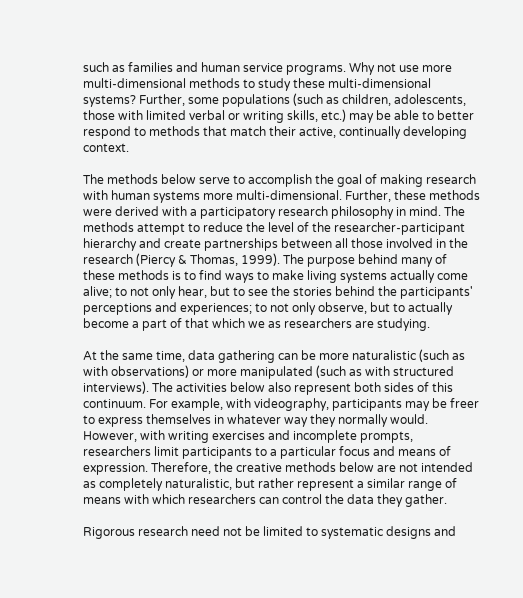such as families and human service programs. Why not use more multi-dimensional methods to study these multi-dimensional systems? Further, some populations (such as children, adolescents, those with limited verbal or writing skills, etc.) may be able to better respond to methods that match their active, continually developing context.

The methods below serve to accomplish the goal of making research with human systems more multi-dimensional. Further, these methods were derived with a participatory research philosophy in mind. The methods attempt to reduce the level of the researcher-participant hierarchy and create partnerships between all those involved in the research (Piercy & Thomas, 1999). The purpose behind many of these methods is to find ways to make living systems actually come alive; to not only hear, but to see the stories behind the participants' perceptions and experiences; to not only observe, but to actually become a part of that which we as researchers are studying.

At the same time, data gathering can be more naturalistic (such as with observations) or more manipulated (such as with structured interviews). The activities below also represent both sides of this continuum. For example, with videography, participants may be freer to express themselves in whatever way they normally would. However, with writing exercises and incomplete prompts, researchers limit participants to a particular focus and means of expression. Therefore, the creative methods below are not intended as completely naturalistic, but rather represent a similar range of means with which researchers can control the data they gather.

Rigorous research need not be limited to systematic designs and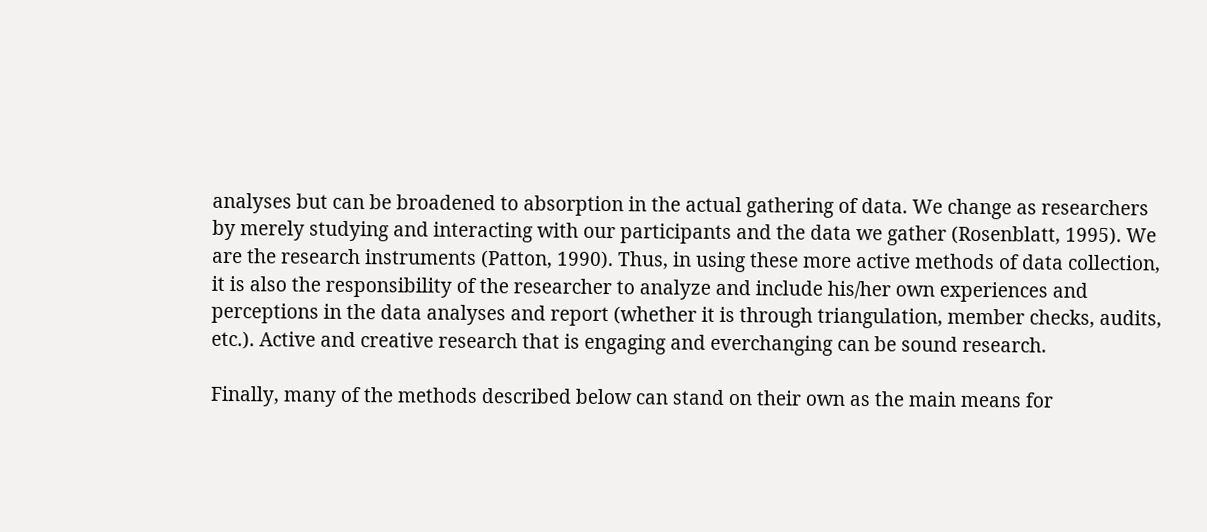analyses but can be broadened to absorption in the actual gathering of data. We change as researchers by merely studying and interacting with our participants and the data we gather (Rosenblatt, 1995). We are the research instruments (Patton, 1990). Thus, in using these more active methods of data collection, it is also the responsibility of the researcher to analyze and include his/her own experiences and perceptions in the data analyses and report (whether it is through triangulation, member checks, audits, etc.). Active and creative research that is engaging and everchanging can be sound research.

Finally, many of the methods described below can stand on their own as the main means for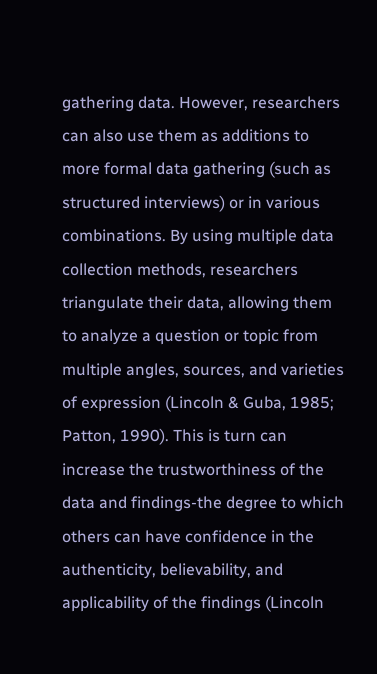gathering data. However, researchers can also use them as additions to more formal data gathering (such as structured interviews) or in various combinations. By using multiple data collection methods, researchers triangulate their data, allowing them to analyze a question or topic from multiple angles, sources, and varieties of expression (Lincoln & Guba, 1985; Patton, 1990). This is turn can increase the trustworthiness of the data and findings-the degree to which others can have confidence in the authenticity, believability, and applicability of the findings (Lincoln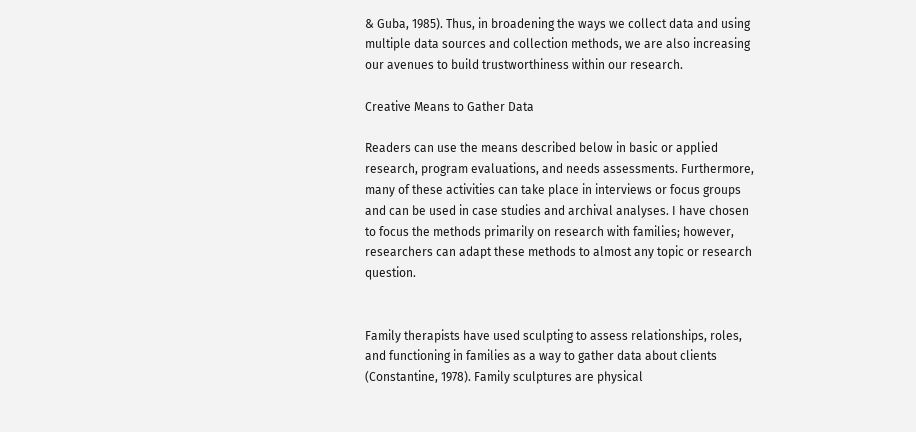& Guba, 1985). Thus, in broadening the ways we collect data and using multiple data sources and collection methods, we are also increasing our avenues to build trustworthiness within our research.

Creative Means to Gather Data

Readers can use the means described below in basic or applied research, program evaluations, and needs assessments. Furthermore, many of these activities can take place in interviews or focus groups and can be used in case studies and archival analyses. I have chosen to focus the methods primarily on research with families; however, researchers can adapt these methods to almost any topic or research question.


Family therapists have used sculpting to assess relationships, roles, and functioning in families as a way to gather data about clients (Constantine, 1978). Family sculptures are physical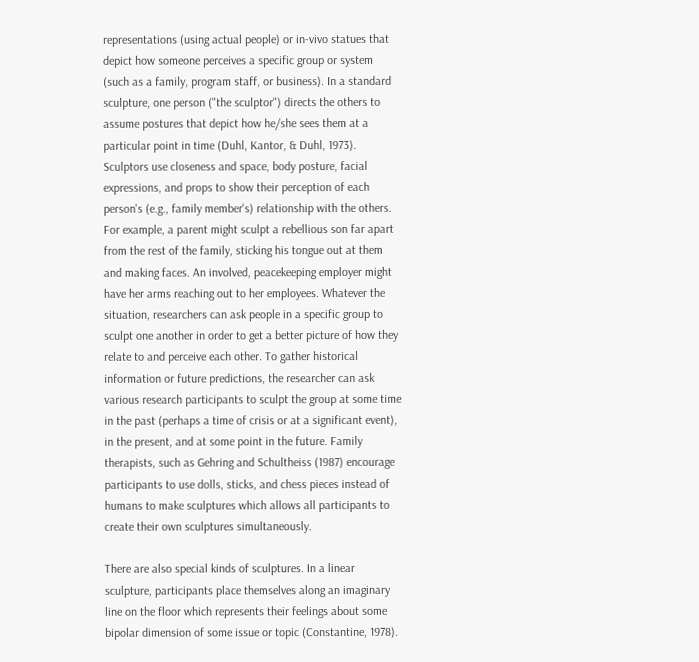representations (using actual people) or in-vivo statues that depict how someone perceives a specific group or system (such as a family, program staff, or business). In a standard sculpture, one person ("the sculptor") directs the others to assume postures that depict how he/she sees them at a particular point in time (Duhl, Kantor, & Duhl, 1973). Sculptors use closeness and space, body posture, facial expressions, and props to show their perception of each person's (e.g., family member's) relationship with the others. For example, a parent might sculpt a rebellious son far apart from the rest of the family, sticking his tongue out at them and making faces. An involved, peacekeeping employer might have her arms reaching out to her employees. Whatever the situation, researchers can ask people in a specific group to sculpt one another in order to get a better picture of how they relate to and perceive each other. To gather historical information or future predictions, the researcher can ask various research participants to sculpt the group at some time in the past (perhaps a time of crisis or at a significant event), in the present, and at some point in the future. Family therapists, such as Gehring and Schultheiss (1987) encourage participants to use dolls, sticks, and chess pieces instead of humans to make sculptures which allows all participants to create their own sculptures simultaneously.

There are also special kinds of sculptures. In a linear sculpture, participants place themselves along an imaginary line on the floor which represents their feelings about some bipolar dimension of some issue or topic (Constantine, 1978).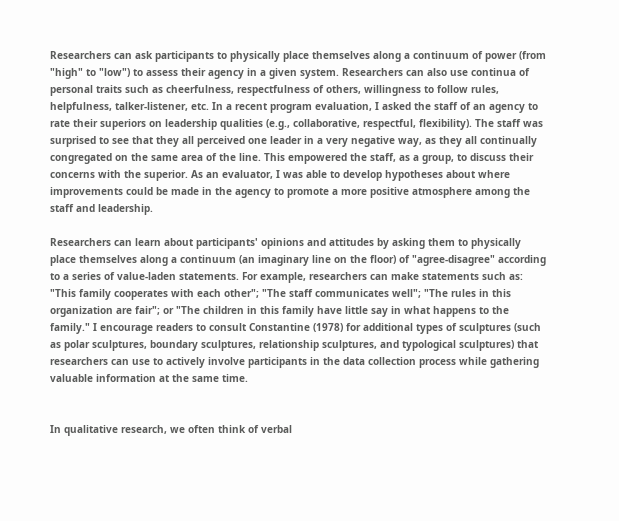Researchers can ask participants to physically place themselves along a continuum of power (from "high" to "low") to assess their agency in a given system. Researchers can also use continua of personal traits such as cheerfulness, respectfulness of others, willingness to follow rules, helpfulness, talker-listener, etc. In a recent program evaluation, I asked the staff of an agency to rate their superiors on leadership qualities (e.g., collaborative, respectful, flexibility). The staff was surprised to see that they all perceived one leader in a very negative way, as they all continually congregated on the same area of the line. This empowered the staff, as a group, to discuss their concerns with the superior. As an evaluator, I was able to develop hypotheses about where improvements could be made in the agency to promote a more positive atmosphere among the staff and leadership.

Researchers can learn about participants' opinions and attitudes by asking them to physically place themselves along a continuum (an imaginary line on the floor) of "agree-disagree" according to a series of value-laden statements. For example, researchers can make statements such as: "This family cooperates with each other"; "The staff communicates well"; "The rules in this organization are fair"; or "The children in this family have little say in what happens to the family." I encourage readers to consult Constantine (1978) for additional types of sculptures (such as polar sculptures, boundary sculptures, relationship sculptures, and typological sculptures) that researchers can use to actively involve participants in the data collection process while gathering valuable information at the same time.


In qualitative research, we often think of verbal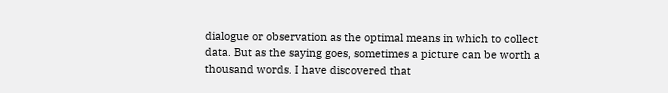dialogue or observation as the optimal means in which to collect data. But as the saying goes, sometimes a picture can be worth a thousand words. I have discovered that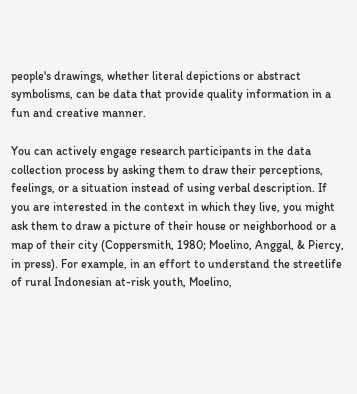people's drawings, whether literal depictions or abstract symbolisms, can be data that provide quality information in a fun and creative manner.

You can actively engage research participants in the data collection process by asking them to draw their perceptions, feelings, or a situation instead of using verbal description. If you are interested in the context in which they live, you might ask them to draw a picture of their house or neighborhood or a map of their city (Coppersmith, 1980; Moelino, Anggal, & Piercy, in press). For example, in an effort to understand the streetlife of rural Indonesian at-risk youth, Moelino,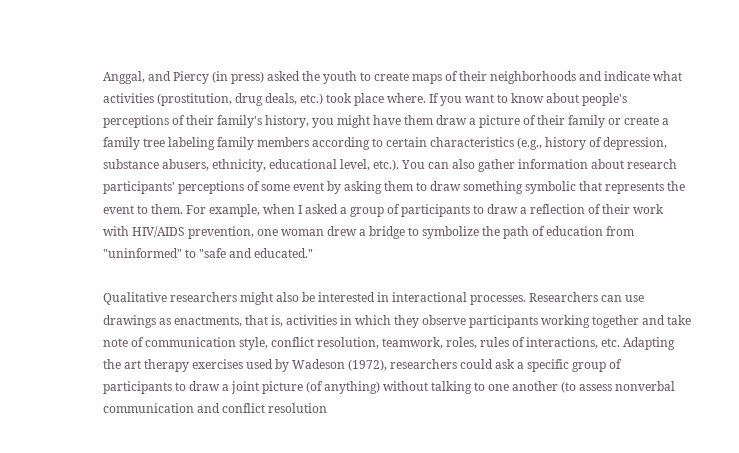Anggal, and Piercy (in press) asked the youth to create maps of their neighborhoods and indicate what activities (prostitution, drug deals, etc.) took place where. If you want to know about people's perceptions of their family's history, you might have them draw a picture of their family or create a family tree labeling family members according to certain characteristics (e.g., history of depression, substance abusers, ethnicity, educational level, etc.). You can also gather information about research participants' perceptions of some event by asking them to draw something symbolic that represents the event to them. For example, when I asked a group of participants to draw a reflection of their work with HIV/AIDS prevention, one woman drew a bridge to symbolize the path of education from "uninformed" to "safe and educated."

Qualitative researchers might also be interested in interactional processes. Researchers can use drawings as enactments, that is, activities in which they observe participants working together and take note of communication style, conflict resolution, teamwork, roles, rules of interactions, etc. Adapting the art therapy exercises used by Wadeson (1972), researchers could ask a specific group of participants to draw a joint picture (of anything) without talking to one another (to assess nonverbal communication and conflict resolution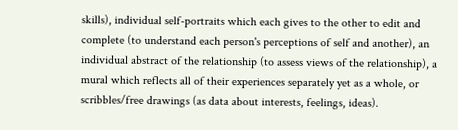skills), individual self-portraits which each gives to the other to edit and complete (to understand each person's perceptions of self and another), an individual abstract of the relationship (to assess views of the relationship), a mural which reflects all of their experiences separately yet as a whole, or scribbles/free drawings (as data about interests, feelings, ideas).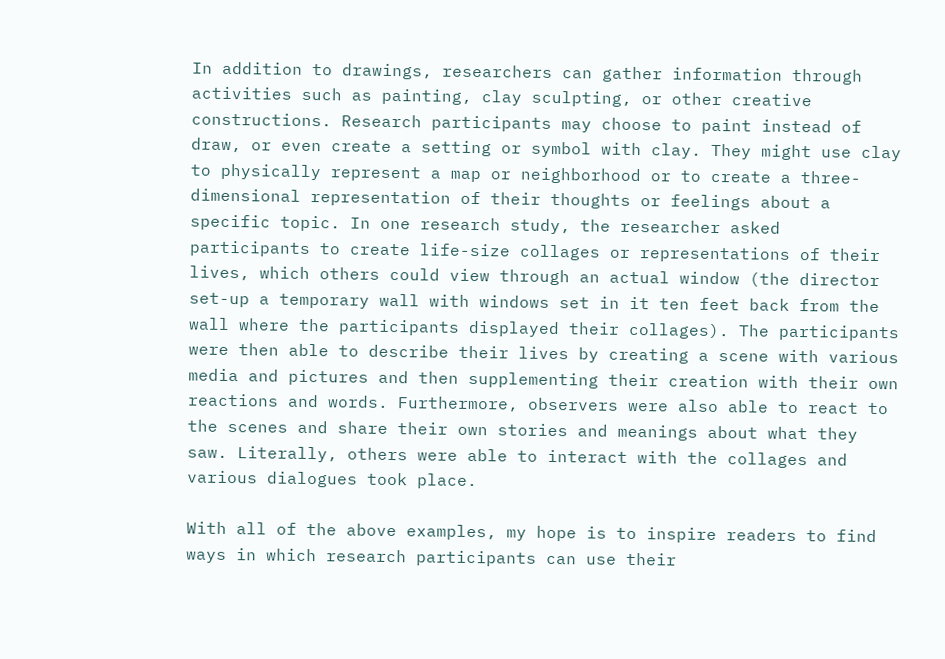In addition to drawings, researchers can gather information through activities such as painting, clay sculpting, or other creative constructions. Research participants may choose to paint instead of draw, or even create a setting or symbol with clay. They might use clay to physically represent a map or neighborhood or to create a three-dimensional representation of their thoughts or feelings about a specific topic. In one research study, the researcher asked participants to create life-size collages or representations of their lives, which others could view through an actual window (the director set-up a temporary wall with windows set in it ten feet back from the wall where the participants displayed their collages). The participants were then able to describe their lives by creating a scene with various media and pictures and then supplementing their creation with their own reactions and words. Furthermore, observers were also able to react to the scenes and share their own stories and meanings about what they saw. Literally, others were able to interact with the collages and various dialogues took place.

With all of the above examples, my hope is to inspire readers to find ways in which research participants can use their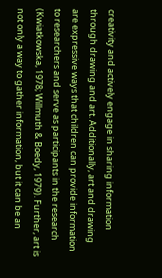creativity and actively engage in sharing information through drawing and art. Additionally, art and drawing are expressive ways that children can provide information to researchers and serve as participants in the research (Kwiatkowska, 1978; Willmuth & Boedy, 1979). Further, art is not only a way to gather information, but it can be an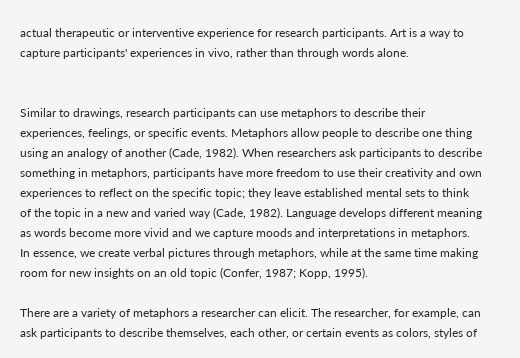actual therapeutic or interventive experience for research participants. Art is a way to capture participants' experiences in vivo, rather than through words alone.


Similar to drawings, research participants can use metaphors to describe their experiences, feelings, or specific events. Metaphors allow people to describe one thing using an analogy of another (Cade, 1982). When researchers ask participants to describe something in metaphors, participants have more freedom to use their creativity and own experiences to reflect on the specific topic; they leave established mental sets to think of the topic in a new and varied way (Cade, 1982). Language develops different meaning as words become more vivid and we capture moods and interpretations in metaphors. In essence, we create verbal pictures through metaphors, while at the same time making room for new insights on an old topic (Confer, 1987; Kopp, 1995).

There are a variety of metaphors a researcher can elicit. The researcher, for example, can ask participants to describe themselves, each other, or certain events as colors, styles of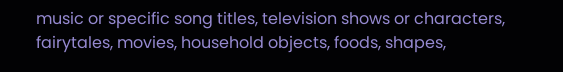music or specific song titles, television shows or characters, fairytales, movies, household objects, foods, shapes,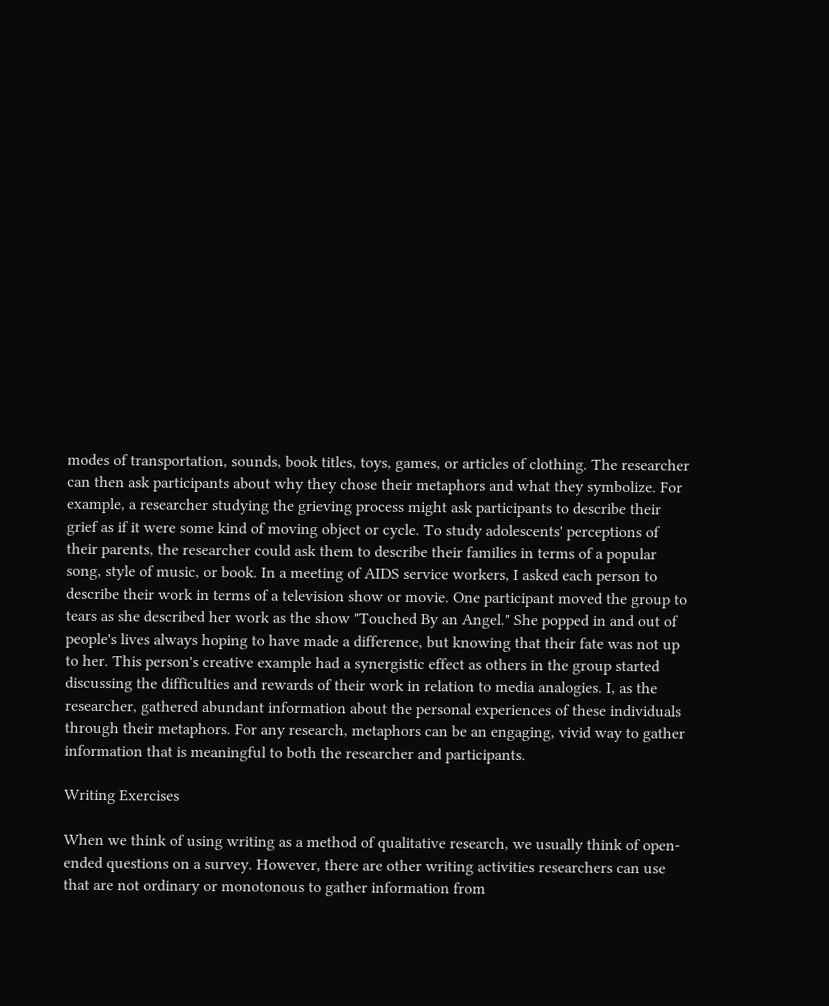modes of transportation, sounds, book titles, toys, games, or articles of clothing. The researcher can then ask participants about why they chose their metaphors and what they symbolize. For example, a researcher studying the grieving process might ask participants to describe their grief as if it were some kind of moving object or cycle. To study adolescents' perceptions of their parents, the researcher could ask them to describe their families in terms of a popular song, style of music, or book. In a meeting of AIDS service workers, I asked each person to describe their work in terms of a television show or movie. One participant moved the group to tears as she described her work as the show "Touched By an Angel." She popped in and out of people's lives always hoping to have made a difference, but knowing that their fate was not up to her. This person's creative example had a synergistic effect as others in the group started discussing the difficulties and rewards of their work in relation to media analogies. I, as the researcher, gathered abundant information about the personal experiences of these individuals through their metaphors. For any research, metaphors can be an engaging, vivid way to gather information that is meaningful to both the researcher and participants.

Writing Exercises

When we think of using writing as a method of qualitative research, we usually think of open-ended questions on a survey. However, there are other writing activities researchers can use that are not ordinary or monotonous to gather information from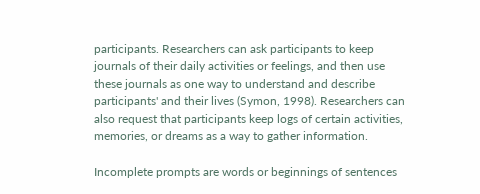participants. Researchers can ask participants to keep journals of their daily activities or feelings, and then use these journals as one way to understand and describe participants' and their lives (Symon, 1998). Researchers can also request that participants keep logs of certain activities, memories, or dreams as a way to gather information.

Incomplete prompts are words or beginnings of sentences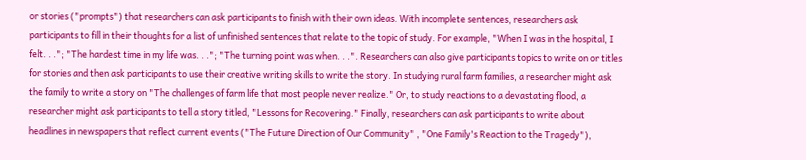or stories ("prompts") that researchers can ask participants to finish with their own ideas. With incomplete sentences, researchers ask participants to fill in their thoughts for a list of unfinished sentences that relate to the topic of study. For example, "When I was in the hospital, I felt. . ."; "The hardest time in my life was. . ."; "The turning point was when. . .". Researchers can also give participants topics to write on or titles for stories and then ask participants to use their creative writing skills to write the story. In studying rural farm families, a researcher might ask the family to write a story on "The challenges of farm life that most people never realize." Or, to study reactions to a devastating flood, a researcher might ask participants to tell a story titled, "Lessons for Recovering." Finally, researchers can ask participants to write about headlines in newspapers that reflect current events ("The Future Direction of Our Community" , "One Family's Reaction to the Tragedy"),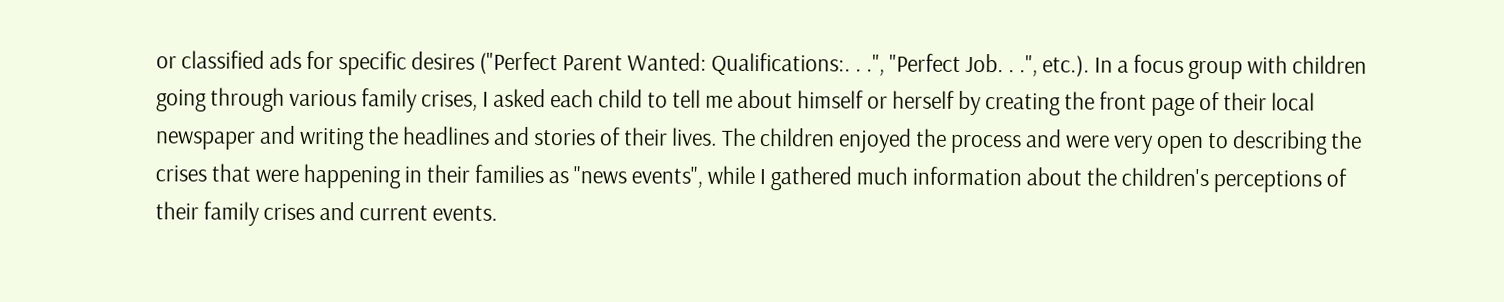or classified ads for specific desires ("Perfect Parent Wanted: Qualifications:. . .", "Perfect Job. . .", etc.). In a focus group with children going through various family crises, I asked each child to tell me about himself or herself by creating the front page of their local newspaper and writing the headlines and stories of their lives. The children enjoyed the process and were very open to describing the crises that were happening in their families as "news events", while I gathered much information about the children's perceptions of their family crises and current events.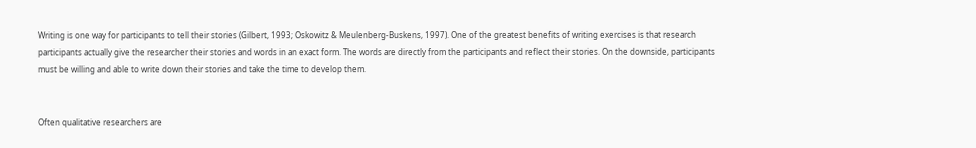Writing is one way for participants to tell their stories (Gilbert, 1993; Oskowitz & Meulenberg-Buskens, 1997). One of the greatest benefits of writing exercises is that research participants actually give the researcher their stories and words in an exact form. The words are directly from the participants and reflect their stories. On the downside, participants must be willing and able to write down their stories and take the time to develop them.


Often qualitative researchers are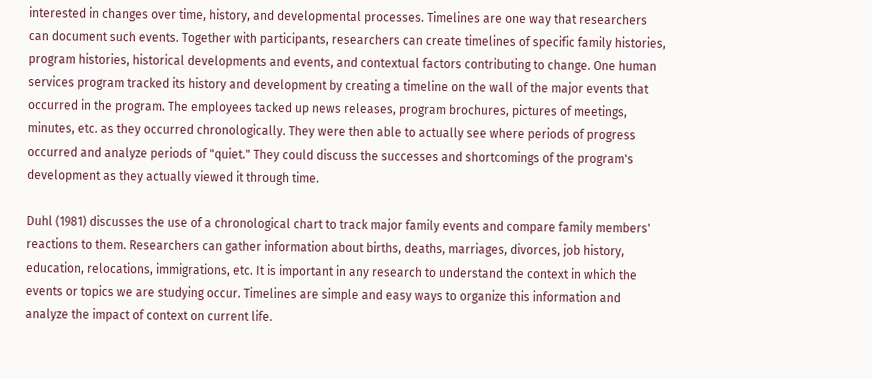interested in changes over time, history, and developmental processes. Timelines are one way that researchers can document such events. Together with participants, researchers can create timelines of specific family histories, program histories, historical developments and events, and contextual factors contributing to change. One human services program tracked its history and development by creating a timeline on the wall of the major events that occurred in the program. The employees tacked up news releases, program brochures, pictures of meetings, minutes, etc. as they occurred chronologically. They were then able to actually see where periods of progress occurred and analyze periods of "quiet." They could discuss the successes and shortcomings of the program's development as they actually viewed it through time.

Duhl (1981) discusses the use of a chronological chart to track major family events and compare family members' reactions to them. Researchers can gather information about births, deaths, marriages, divorces, job history, education, relocations, immigrations, etc. It is important in any research to understand the context in which the events or topics we are studying occur. Timelines are simple and easy ways to organize this information and analyze the impact of context on current life.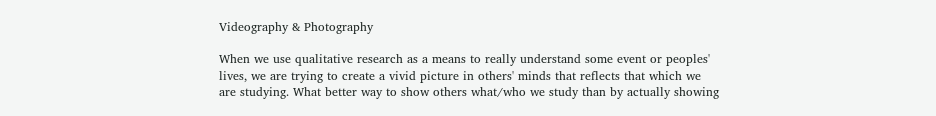Videography & Photography

When we use qualitative research as a means to really understand some event or peoples' lives, we are trying to create a vivid picture in others' minds that reflects that which we are studying. What better way to show others what/who we study than by actually showing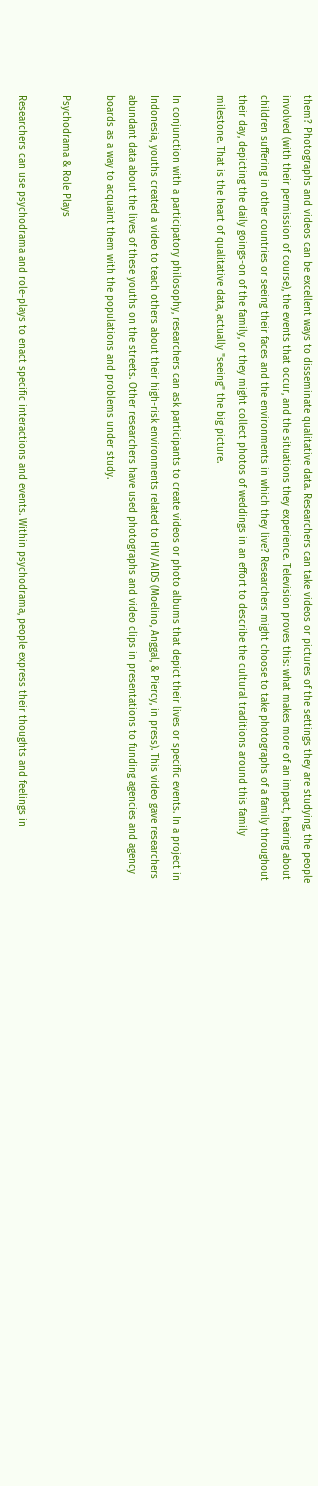them? Photographs and videos can be excellent ways to disseminate qualitative data. Researchers can take videos or pictures of the settings they are studying, the people involved (with their permission of course), the events that occur, and the situations they experience. Television proves this: what makes more of an impact, hearing about children suffering in other countries or seeing their faces and the environments in which they live? Researchers might choose to take photographs of a family throughout their day, depicting the daily goings-on of the family, or they might collect photos of weddings in an effort to describe the cultural traditions around this family milestone. That is the heart of qualitative data, actually "seeing" the big picture.

In conjunction with a participatory philosophy, researchers can ask participants to create videos or photo albums that depict their lives or specific events. In a project in Indonesia, youths created a video to teach others about their high-risk environments related to HIV/AIDS (Moelino, Anggal, & Piercy, in press). This video gave researchers abundant data about the lives of these youths on the streets. Other researchers have used photographs and video clips in presentations to funding agencies and agency boards as a way to acquaint them with the populations and problems under study.

Psychodrama & Role Plays

Researchers can use psychodrama and role-plays to enact specific interactions and events. Within psychodrama, people express their thoughts and feelings in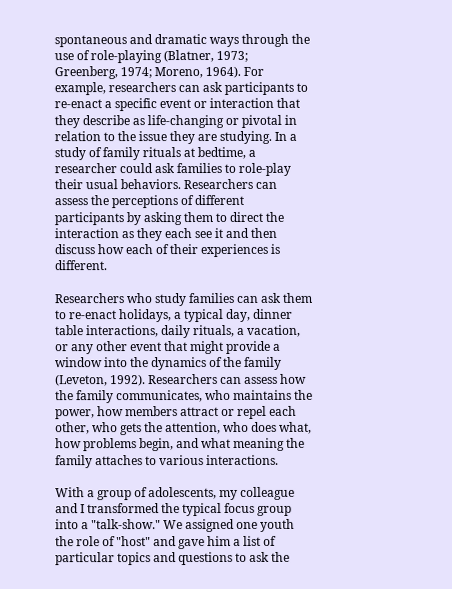spontaneous and dramatic ways through the use of role-playing (Blatner, 1973; Greenberg, 1974; Moreno, 1964). For example, researchers can ask participants to re-enact a specific event or interaction that they describe as life-changing or pivotal in relation to the issue they are studying. In a study of family rituals at bedtime, a researcher could ask families to role-play their usual behaviors. Researchers can assess the perceptions of different participants by asking them to direct the interaction as they each see it and then discuss how each of their experiences is different.

Researchers who study families can ask them to re-enact holidays, a typical day, dinner table interactions, daily rituals, a vacation, or any other event that might provide a window into the dynamics of the family (Leveton, 1992). Researchers can assess how the family communicates, who maintains the power, how members attract or repel each other, who gets the attention, who does what, how problems begin, and what meaning the family attaches to various interactions.

With a group of adolescents, my colleague and I transformed the typical focus group into a "talk-show." We assigned one youth the role of "host" and gave him a list of particular topics and questions to ask the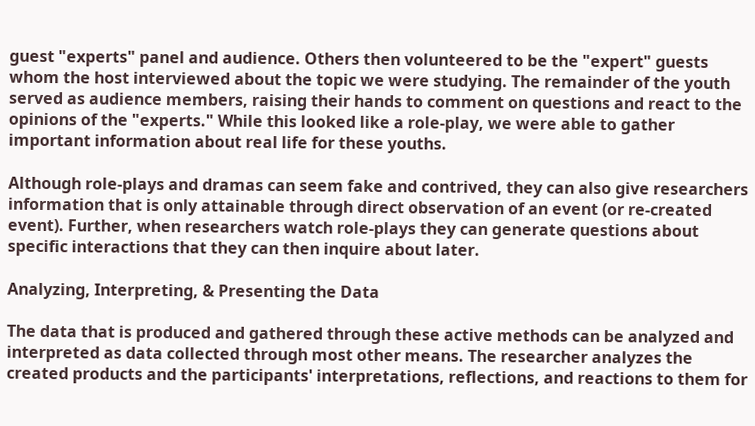guest "experts" panel and audience. Others then volunteered to be the "expert" guests whom the host interviewed about the topic we were studying. The remainder of the youth served as audience members, raising their hands to comment on questions and react to the opinions of the "experts." While this looked like a role-play, we were able to gather important information about real life for these youths.

Although role-plays and dramas can seem fake and contrived, they can also give researchers information that is only attainable through direct observation of an event (or re-created event). Further, when researchers watch role-plays they can generate questions about specific interactions that they can then inquire about later.

Analyzing, Interpreting, & Presenting the Data

The data that is produced and gathered through these active methods can be analyzed and interpreted as data collected through most other means. The researcher analyzes the created products and the participants' interpretations, reflections, and reactions to them for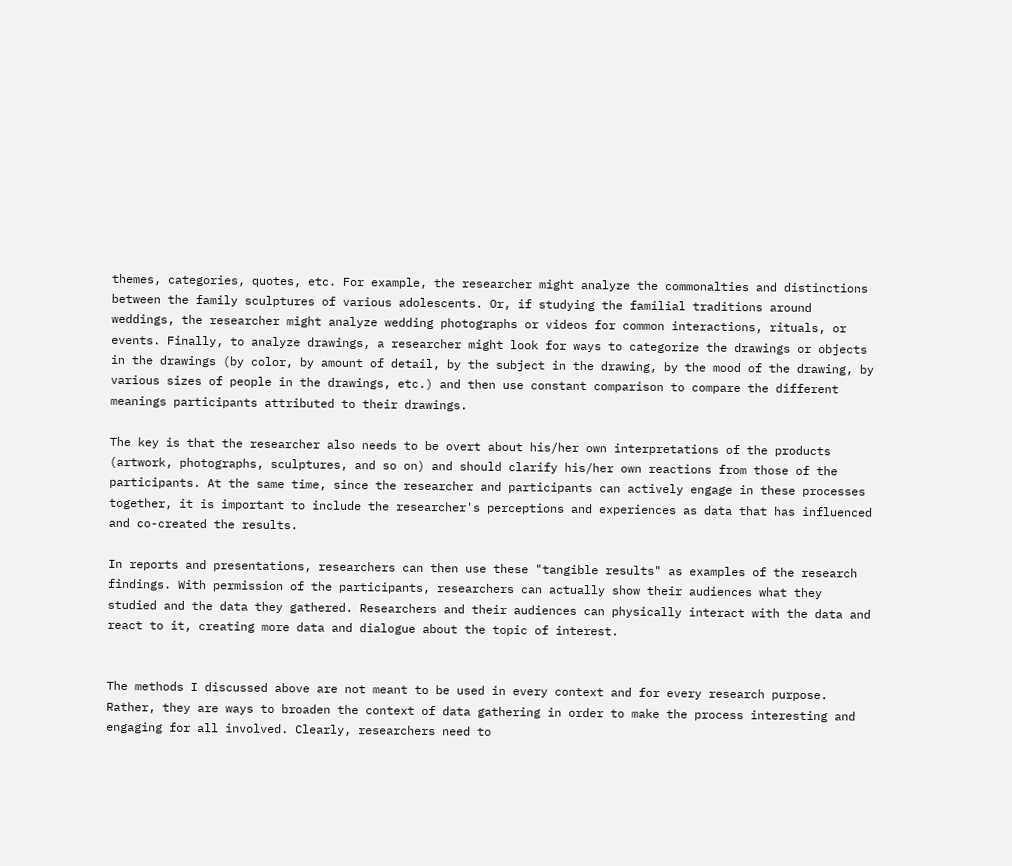themes, categories, quotes, etc. For example, the researcher might analyze the commonalties and distinctions between the family sculptures of various adolescents. Or, if studying the familial traditions around weddings, the researcher might analyze wedding photographs or videos for common interactions, rituals, or events. Finally, to analyze drawings, a researcher might look for ways to categorize the drawings or objects in the drawings (by color, by amount of detail, by the subject in the drawing, by the mood of the drawing, by various sizes of people in the drawings, etc.) and then use constant comparison to compare the different meanings participants attributed to their drawings.

The key is that the researcher also needs to be overt about his/her own interpretations of the products (artwork, photographs, sculptures, and so on) and should clarify his/her own reactions from those of the participants. At the same time, since the researcher and participants can actively engage in these processes together, it is important to include the researcher's perceptions and experiences as data that has influenced and co-created the results.

In reports and presentations, researchers can then use these "tangible results" as examples of the research findings. With permission of the participants, researchers can actually show their audiences what they studied and the data they gathered. Researchers and their audiences can physically interact with the data and react to it, creating more data and dialogue about the topic of interest.


The methods I discussed above are not meant to be used in every context and for every research purpose. Rather, they are ways to broaden the context of data gathering in order to make the process interesting and engaging for all involved. Clearly, researchers need to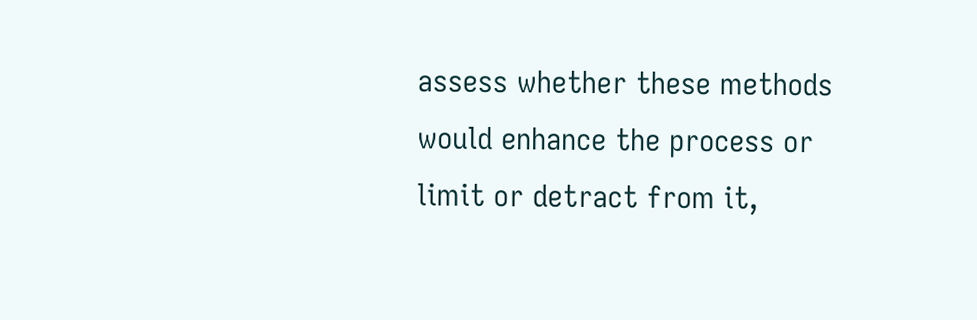assess whether these methods would enhance the process or limit or detract from it,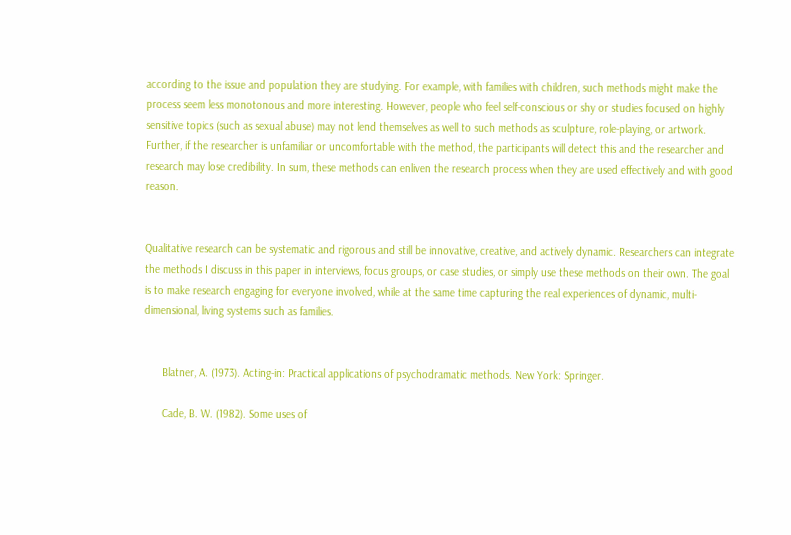according to the issue and population they are studying. For example, with families with children, such methods might make the process seem less monotonous and more interesting. However, people who feel self-conscious or shy or studies focused on highly sensitive topics (such as sexual abuse) may not lend themselves as well to such methods as sculpture, role-playing, or artwork. Further, if the researcher is unfamiliar or uncomfortable with the method, the participants will detect this and the researcher and research may lose credibility. In sum, these methods can enliven the research process when they are used effectively and with good reason.


Qualitative research can be systematic and rigorous and still be innovative, creative, and actively dynamic. Researchers can integrate the methods I discuss in this paper in interviews, focus groups, or case studies, or simply use these methods on their own. The goal is to make research engaging for everyone involved, while at the same time capturing the real experiences of dynamic, multi-dimensional, living systems such as families.


      Blatner, A. (1973). Acting-in: Practical applications of psychodramatic methods. New York: Springer.

      Cade, B. W. (1982). Some uses of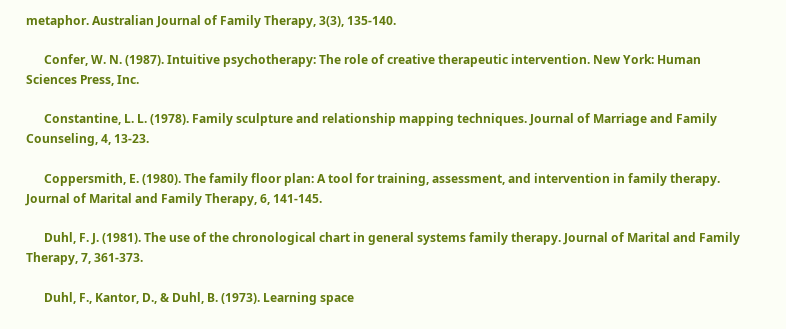metaphor. Australian Journal of Family Therapy, 3(3), 135-140.

      Confer, W. N. (1987). Intuitive psychotherapy: The role of creative therapeutic intervention. New York: Human Sciences Press, Inc.

      Constantine, L. L. (1978). Family sculpture and relationship mapping techniques. Journal of Marriage and Family Counseling, 4, 13-23.

      Coppersmith, E. (1980). The family floor plan: A tool for training, assessment, and intervention in family therapy. Journal of Marital and Family Therapy, 6, 141-145.

      Duhl, F. J. (1981). The use of the chronological chart in general systems family therapy. Journal of Marital and Family Therapy, 7, 361-373.

      Duhl, F., Kantor, D., & Duhl, B. (1973). Learning space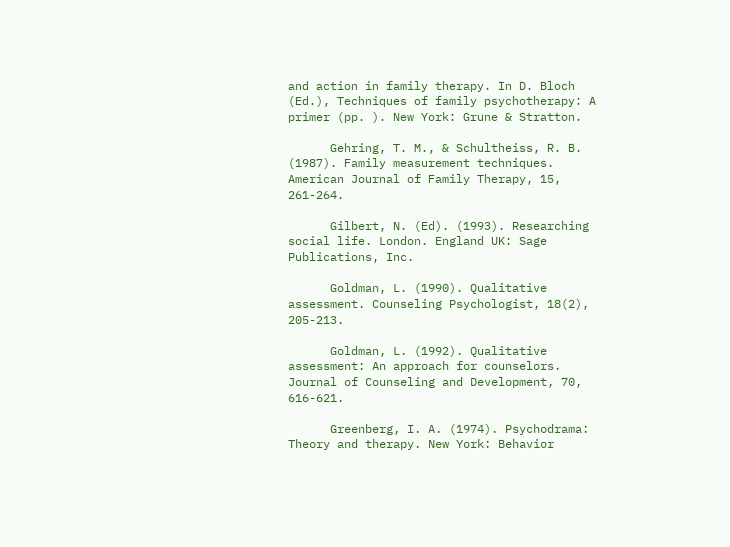and action in family therapy. In D. Bloch (Ed.), Techniques of family psychotherapy: A primer (pp. ). New York: Grune & Stratton.

      Gehring, T. M., & Schultheiss, R. B. (1987). Family measurement techniques. American Journal of Family Therapy, 15, 261-264.

      Gilbert, N. (Ed). (1993). Researching social life. London. England UK: Sage Publications, Inc.

      Goldman, L. (1990). Qualitative assessment. Counseling Psychologist, 18(2), 205-213.

      Goldman, L. (1992). Qualitative assessment: An approach for counselors. Journal of Counseling and Development, 70, 616-621.

      Greenberg, I. A. (1974). Psychodrama: Theory and therapy. New York: Behavior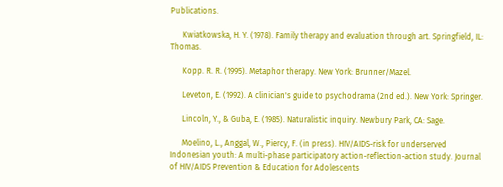Publications.

      Kwiatkowska, H. Y. (1978). Family therapy and evaluation through art. Springfield, IL: Thomas.

      Kopp. R. R. (1995). Metaphor therapy. New York: Brunner/Mazel.

      Leveton, E. (1992). A clinician's guide to psychodrama (2nd ed.). New York: Springer.

      Lincoln, Y., & Guba, E. (1985). Naturalistic inquiry. Newbury Park, CA: Sage.

      Moelino, L., Anggal, W., Piercy, F. (in press). HIV/AIDS-risk for underserved Indonesian youth: A multi-phase participatory action-reflection-action study. Journal of HIV/AIDS Prevention & Education for Adolescents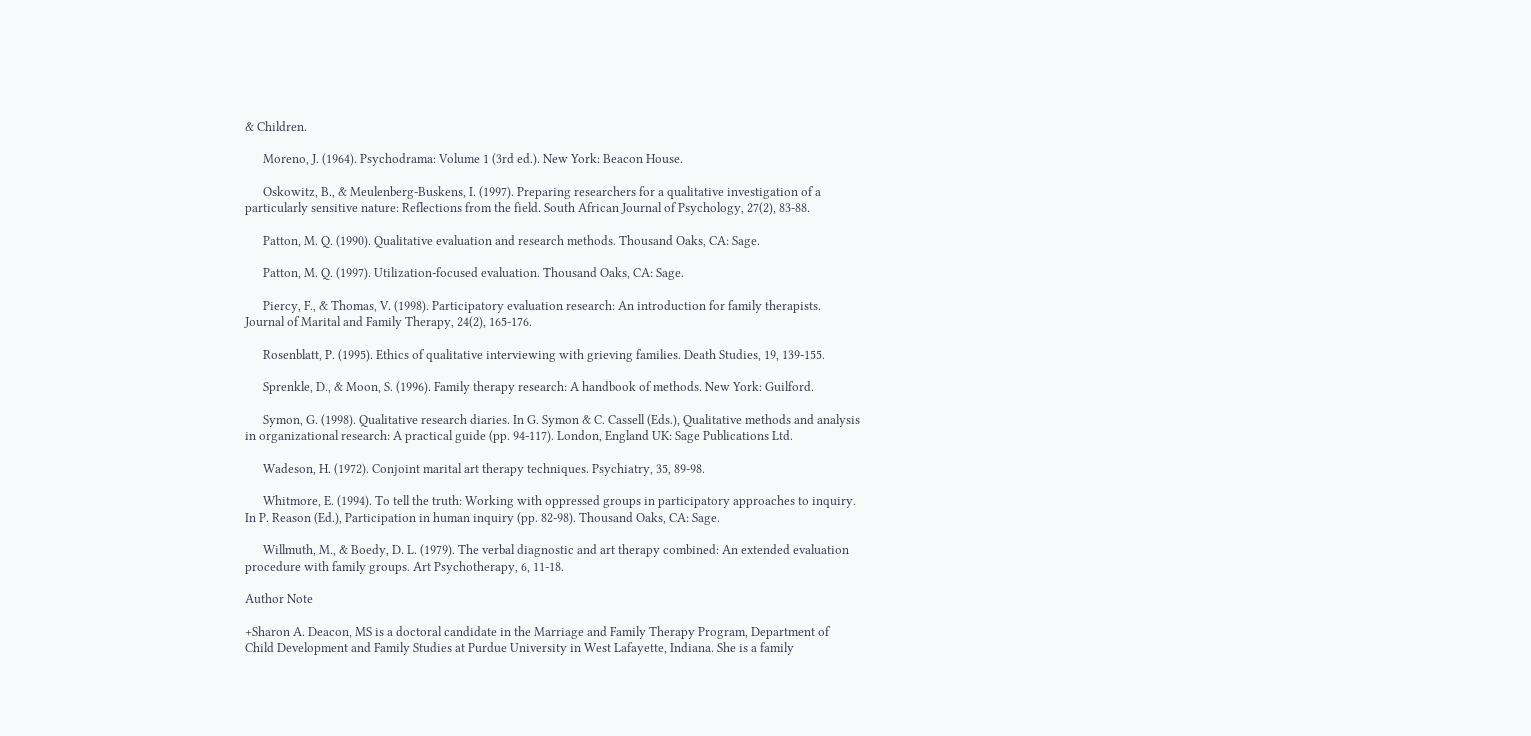& Children.

      Moreno, J. (1964). Psychodrama: Volume 1 (3rd ed.). New York: Beacon House.

      Oskowitz, B., & Meulenberg-Buskens, I. (1997). Preparing researchers for a qualitative investigation of a particularly sensitive nature: Reflections from the field. South African Journal of Psychology, 27(2), 83-88.

      Patton, M. Q. (1990). Qualitative evaluation and research methods. Thousand Oaks, CA: Sage.

      Patton, M. Q. (1997). Utilization-focused evaluation. Thousand Oaks, CA: Sage.

      Piercy, F., & Thomas, V. (1998). Participatory evaluation research: An introduction for family therapists. Journal of Marital and Family Therapy, 24(2), 165-176.

      Rosenblatt, P. (1995). Ethics of qualitative interviewing with grieving families. Death Studies, 19, 139-155.

      Sprenkle, D., & Moon, S. (1996). Family therapy research: A handbook of methods. New York: Guilford.

      Symon, G. (1998). Qualitative research diaries. In G. Symon & C. Cassell (Eds.), Qualitative methods and analysis in organizational research: A practical guide (pp. 94-117). London, England UK: Sage Publications Ltd.

      Wadeson, H. (1972). Conjoint marital art therapy techniques. Psychiatry, 35, 89-98.

      Whitmore, E. (1994). To tell the truth: Working with oppressed groups in participatory approaches to inquiry. In P. Reason (Ed.), Participation in human inquiry (pp. 82-98). Thousand Oaks, CA: Sage.

      Willmuth, M., & Boedy, D. L. (1979). The verbal diagnostic and art therapy combined: An extended evaluation procedure with family groups. Art Psychotherapy, 6, 11-18.

Author Note

+Sharon A. Deacon, MS is a doctoral candidate in the Marriage and Family Therapy Program, Department of Child Development and Family Studies at Purdue University in West Lafayette, Indiana. She is a family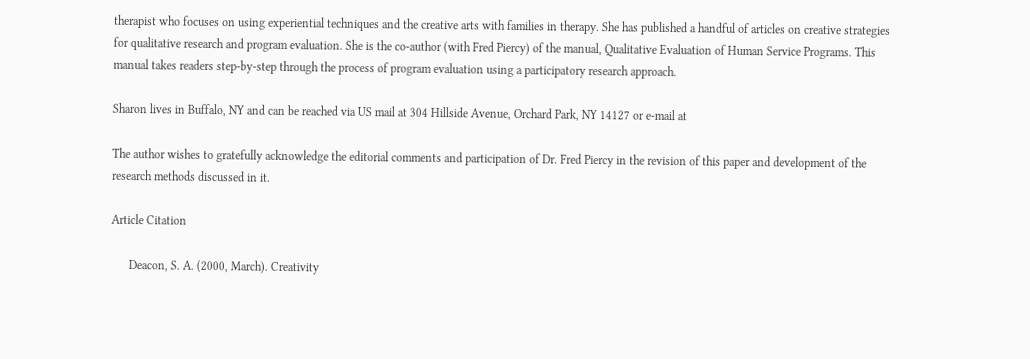therapist who focuses on using experiential techniques and the creative arts with families in therapy. She has published a handful of articles on creative strategies for qualitative research and program evaluation. She is the co-author (with Fred Piercy) of the manual, Qualitative Evaluation of Human Service Programs. This manual takes readers step-by-step through the process of program evaluation using a participatory research approach.

Sharon lives in Buffalo, NY and can be reached via US mail at 304 Hillside Avenue, Orchard Park, NY 14127 or e-mail at

The author wishes to gratefully acknowledge the editorial comments and participation of Dr. Fred Piercy in the revision of this paper and development of the research methods discussed in it.

Article Citation

      Deacon, S. A. (2000, March). Creativity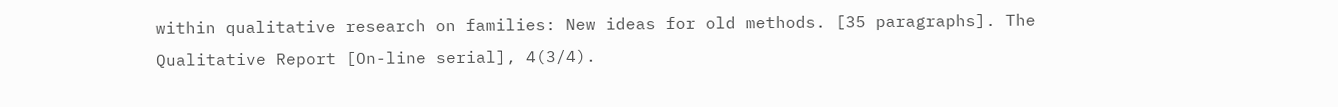within qualitative research on families: New ideas for old methods. [35 paragraphs]. The Qualitative Report [On-line serial], 4(3/4).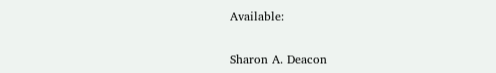Available:

Sharon A. Deacon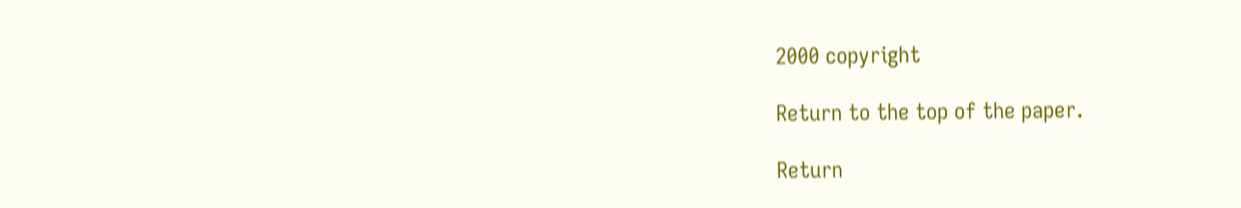2000 copyright

Return to the top of the paper.

Return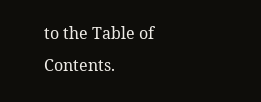to the Table of Contents.